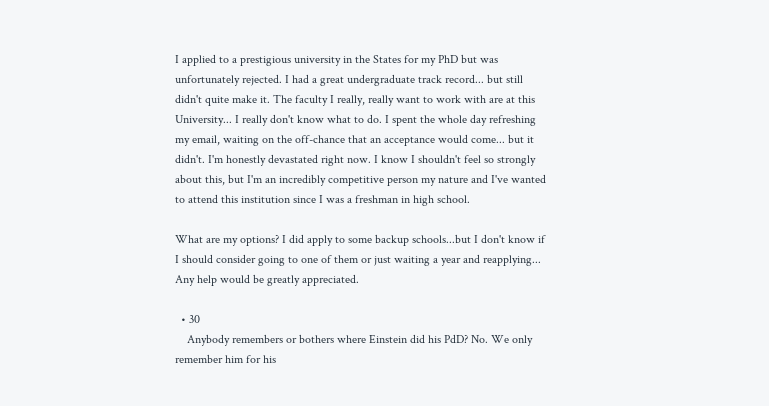I applied to a prestigious university in the States for my PhD but was unfortunately rejected. I had a great undergraduate track record... but still didn't quite make it. The faculty I really, really want to work with are at this University... I really don't know what to do. I spent the whole day refreshing my email, waiting on the off-chance that an acceptance would come... but it didn't. I'm honestly devastated right now. I know I shouldn't feel so strongly about this, but I'm an incredibly competitive person my nature and I've wanted to attend this institution since I was a freshman in high school.

What are my options? I did apply to some backup schools...but I don't know if I should consider going to one of them or just waiting a year and reapplying... Any help would be greatly appreciated.

  • 30
    Anybody remembers or bothers where Einstein did his PdD? No. We only remember him for his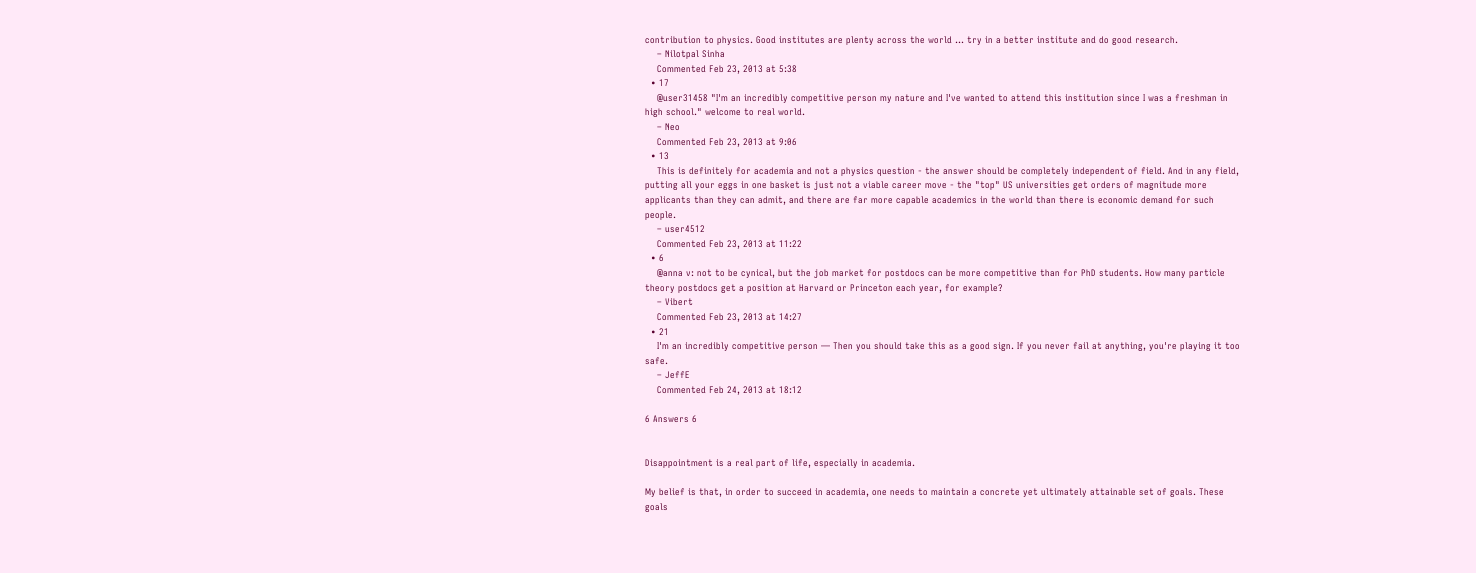contribution to physics. Good institutes are plenty across the world ... try in a better institute and do good research.
    – Nilotpal Sinha
    Commented Feb 23, 2013 at 5:38
  • 17
    @user31458 "I'm an incredibly competitive person my nature and I've wanted to attend this institution since I was a freshman in high school." welcome to real world.
    – Neo
    Commented Feb 23, 2013 at 9:06
  • 13
    This is definitely for academia and not a physics question - the answer should be completely independent of field. And in any field, putting all your eggs in one basket is just not a viable career move - the "top" US universities get orders of magnitude more applicants than they can admit, and there are far more capable academics in the world than there is economic demand for such people.
    – user4512
    Commented Feb 23, 2013 at 11:22
  • 6
    @anna v: not to be cynical, but the job market for postdocs can be more competitive than for PhD students. How many particle theory postdocs get a position at Harvard or Princeton each year, for example?
    – Vibert
    Commented Feb 23, 2013 at 14:27
  • 21
    I'm an incredibly competitive person — Then you should take this as a good sign. If you never fail at anything, you're playing it too safe.
    – JeffE
    Commented Feb 24, 2013 at 18:12

6 Answers 6


Disappointment is a real part of life, especially in academia.

My belief is that, in order to succeed in academia, one needs to maintain a concrete yet ultimately attainable set of goals. These goals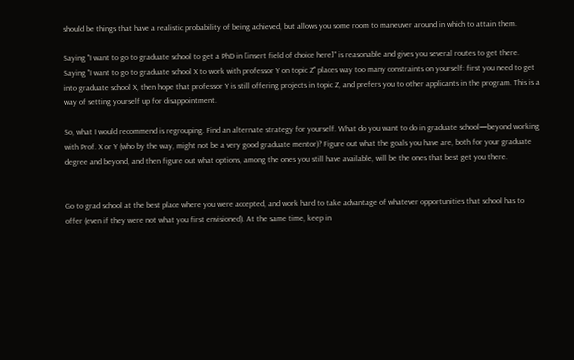should be things that have a realistic probability of being achieved, but allows you some room to maneuver around in which to attain them.

Saying "I want to go to graduate school to get a PhD in [insert field of choice here]" is reasonable and gives you several routes to get there. Saying "I want to go to graduate school X to work with professor Y on topic Z" places way too many constraints on yourself: first you need to get into graduate school X, then hope that professor Y is still offering projects in topic Z, and prefers you to other applicants in the program. This is a way of setting yourself up for disappointment.

So, what I would recommend is regrouping. Find an alternate strategy for yourself. What do you want to do in graduate school—beyond working with Prof. X or Y (who by the way, might not be a very good graduate mentor)? Figure out what the goals you have are, both for your graduate degree and beyond, and then figure out what options, among the ones you still have available, will be the ones that best get you there.


Go to grad school at the best place where you were accepted, and work hard to take advantage of whatever opportunities that school has to offer (even if they were not what you first envisioned). At the same time, keep in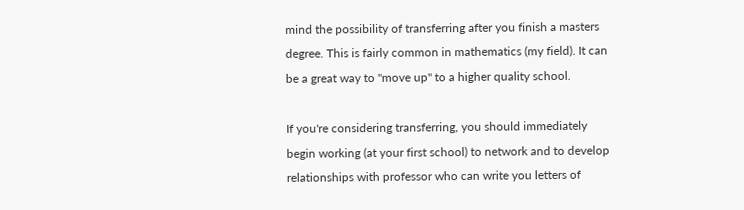mind the possibility of transferring after you finish a masters degree. This is fairly common in mathematics (my field). It can be a great way to "move up" to a higher quality school.

If you're considering transferring, you should immediately begin working (at your first school) to network and to develop relationships with professor who can write you letters of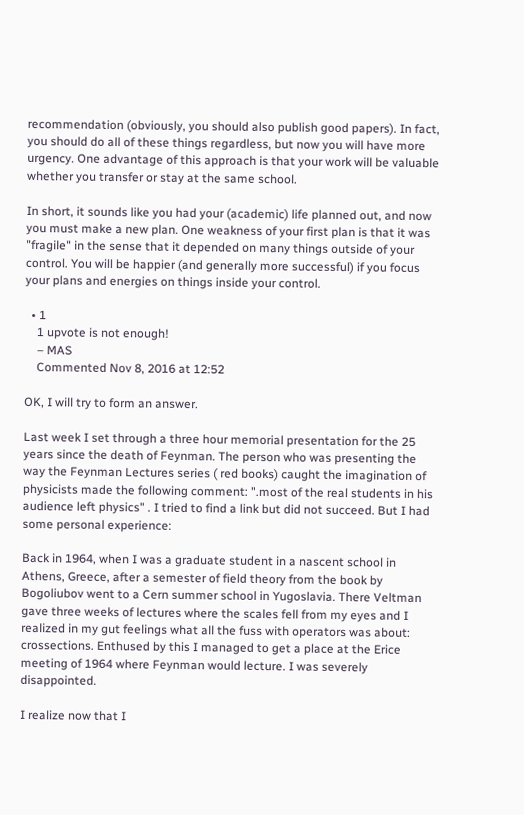recommendation (obviously, you should also publish good papers). In fact, you should do all of these things regardless, but now you will have more urgency. One advantage of this approach is that your work will be valuable whether you transfer or stay at the same school.

In short, it sounds like you had your (academic) life planned out, and now you must make a new plan. One weakness of your first plan is that it was "fragile" in the sense that it depended on many things outside of your control. You will be happier (and generally more successful) if you focus your plans and energies on things inside your control.

  • 1
    1 upvote is not enough!
    – MAS
    Commented Nov 8, 2016 at 12:52

OK, I will try to form an answer.

Last week I set through a three hour memorial presentation for the 25 years since the death of Feynman. The person who was presenting the way the Feynman Lectures series ( red books) caught the imagination of physicists made the following comment: ".most of the real students in his audience left physics" . I tried to find a link but did not succeed. But I had some personal experience:

Back in 1964, when I was a graduate student in a nascent school in Athens, Greece, after a semester of field theory from the book by Bogoliubov went to a Cern summer school in Yugoslavia. There Veltman gave three weeks of lectures where the scales fell from my eyes and I realized in my gut feelings what all the fuss with operators was about: crossections. Enthused by this I managed to get a place at the Erice meeting of 1964 where Feynman would lecture. I was severely disappointed.

I realize now that I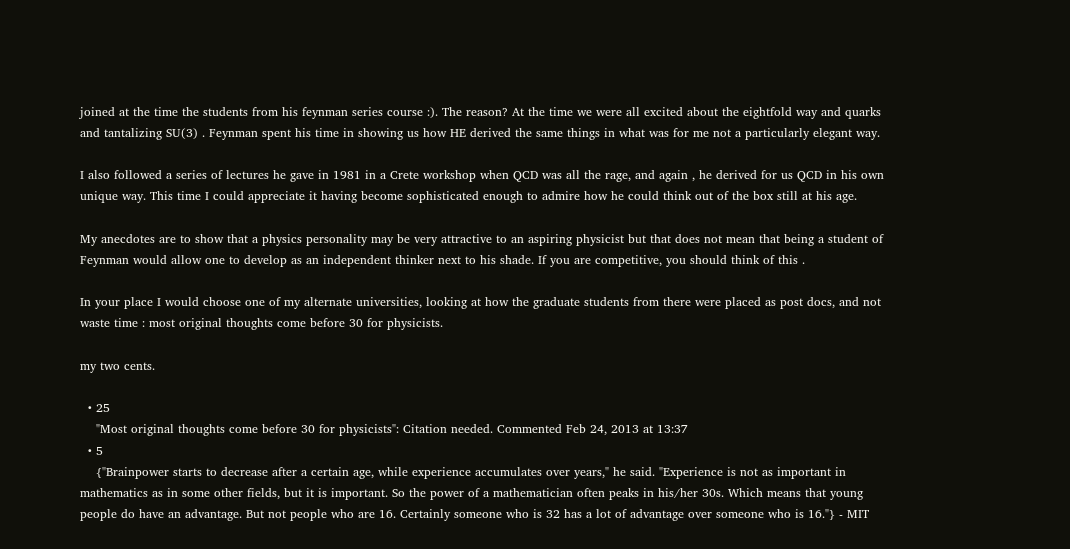joined at the time the students from his feynman series course :). The reason? At the time we were all excited about the eightfold way and quarks and tantalizing SU(3) . Feynman spent his time in showing us how HE derived the same things in what was for me not a particularly elegant way.

I also followed a series of lectures he gave in 1981 in a Crete workshop when QCD was all the rage, and again , he derived for us QCD in his own unique way. This time I could appreciate it having become sophisticated enough to admire how he could think out of the box still at his age.

My anecdotes are to show that a physics personality may be very attractive to an aspiring physicist but that does not mean that being a student of Feynman would allow one to develop as an independent thinker next to his shade. If you are competitive, you should think of this .

In your place I would choose one of my alternate universities, looking at how the graduate students from there were placed as post docs, and not waste time : most original thoughts come before 30 for physicists.

my two cents.

  • 25
    "Most original thoughts come before 30 for physicists": Citation needed. Commented Feb 24, 2013 at 13:37
  • 5
    {"Brainpower starts to decrease after a certain age, while experience accumulates over years," he said. "Experience is not as important in mathematics as in some other fields, but it is important. So the power of a mathematician often peaks in his/her 30s. Which means that young people do have an advantage. But not people who are 16. Certainly someone who is 32 has a lot of advantage over someone who is 16."} - MIT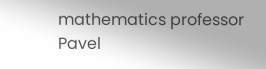mathematics professor Pavel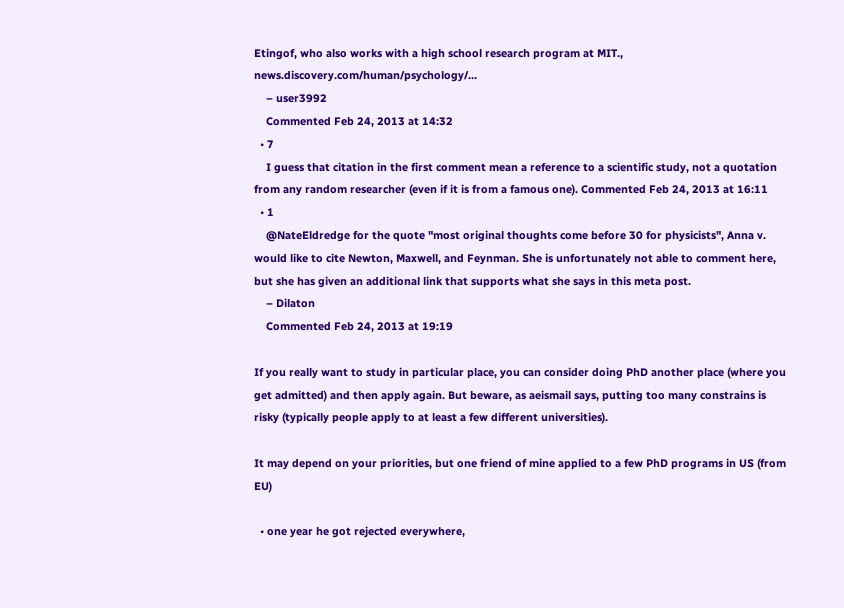Etingof, who also works with a high school research program at MIT., news.discovery.com/human/psychology/…
    – user3992
    Commented Feb 24, 2013 at 14:32
  • 7
    I guess that citation in the first comment mean a reference to a scientific study, not a quotation from any random researcher (even if it is from a famous one). Commented Feb 24, 2013 at 16:11
  • 1
    @NateEldredge for the quote "most original thoughts come before 30 for physicists", Anna v. would like to cite Newton, Maxwell, and Feynman. She is unfortunately not able to comment here, but she has given an additional link that supports what she says in this meta post.
    – Dilaton
    Commented Feb 24, 2013 at 19:19

If you really want to study in particular place, you can consider doing PhD another place (where you get admitted) and then apply again. But beware, as aeismail says, putting too many constrains is risky (typically people apply to at least a few different universities).

It may depend on your priorities, but one friend of mine applied to a few PhD programs in US (from EU)

  • one year he got rejected everywhere,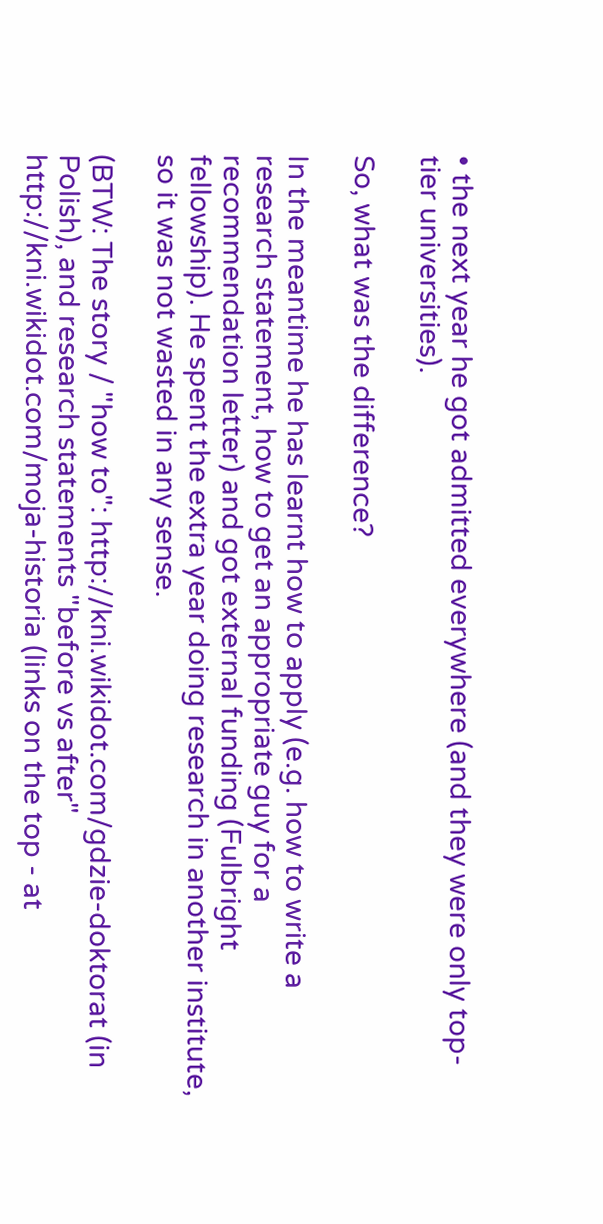• the next year he got admitted everywhere (and they were only top-tier universities).

So, what was the difference?

In the meantime he has learnt how to apply (e.g. how to write a research statement, how to get an appropriate guy for a recommendation letter) and got external funding (Fulbright fellowship). He spent the extra year doing research in another institute, so it was not wasted in any sense.

(BTW: The story / "how to": http://kni.wikidot.com/gdzie-doktorat (in Polish), and research statements "before vs after" http://kni.wikidot.com/moja-historia (links on the top - at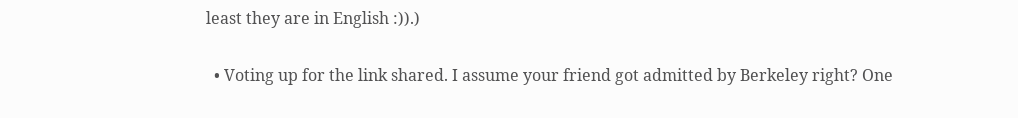least they are in English :)).)

  • Voting up for the link shared. I assume your friend got admitted by Berkeley right? One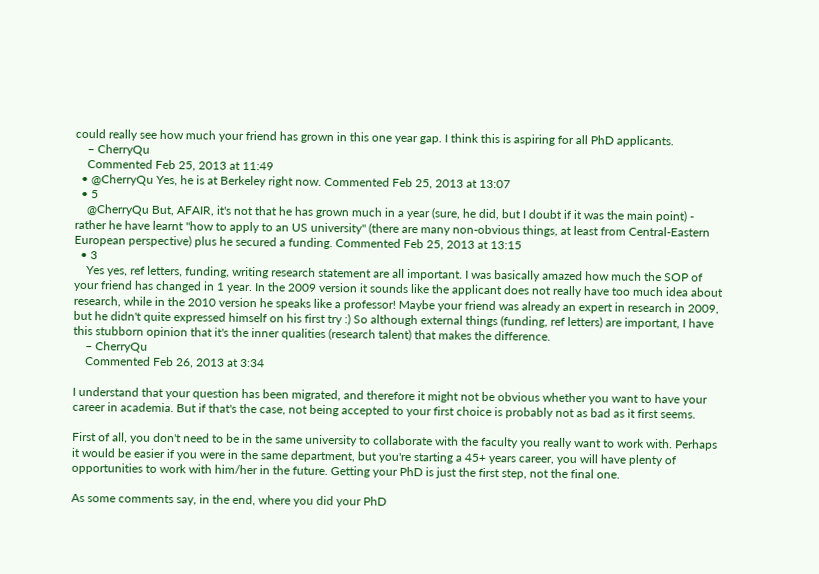could really see how much your friend has grown in this one year gap. I think this is aspiring for all PhD applicants.
    – CherryQu
    Commented Feb 25, 2013 at 11:49
  • @CherryQu Yes, he is at Berkeley right now. Commented Feb 25, 2013 at 13:07
  • 5
    @CherryQu But, AFAIR, it's not that he has grown much in a year (sure, he did, but I doubt if it was the main point) - rather he have learnt "how to apply to an US university" (there are many non-obvious things, at least from Central-Eastern European perspective) plus he secured a funding. Commented Feb 25, 2013 at 13:15
  • 3
    Yes yes, ref letters, funding, writing research statement are all important. I was basically amazed how much the SOP of your friend has changed in 1 year. In the 2009 version it sounds like the applicant does not really have too much idea about research, while in the 2010 version he speaks like a professor! Maybe your friend was already an expert in research in 2009, but he didn't quite expressed himself on his first try :) So although external things (funding, ref letters) are important, I have this stubborn opinion that it's the inner qualities (research talent) that makes the difference.
    – CherryQu
    Commented Feb 26, 2013 at 3:34

I understand that your question has been migrated, and therefore it might not be obvious whether you want to have your career in academia. But if that's the case, not being accepted to your first choice is probably not as bad as it first seems.

First of all, you don't need to be in the same university to collaborate with the faculty you really want to work with. Perhaps it would be easier if you were in the same department, but you're starting a 45+ years career, you will have plenty of opportunities to work with him/her in the future. Getting your PhD is just the first step, not the final one.

As some comments say, in the end, where you did your PhD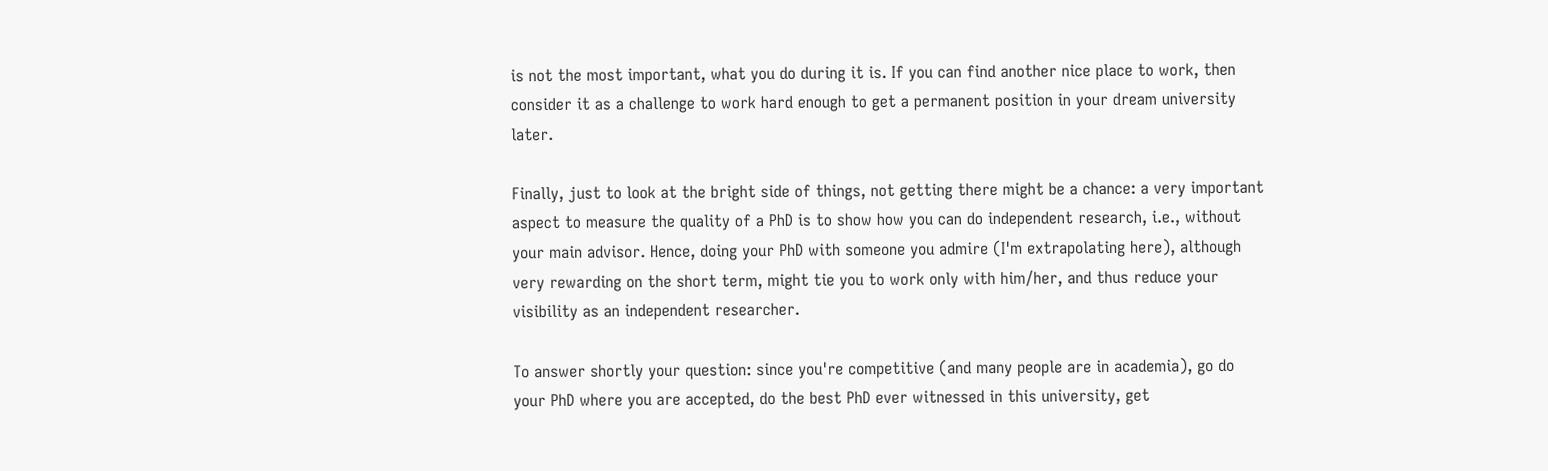is not the most important, what you do during it is. If you can find another nice place to work, then consider it as a challenge to work hard enough to get a permanent position in your dream university later.

Finally, just to look at the bright side of things, not getting there might be a chance: a very important aspect to measure the quality of a PhD is to show how you can do independent research, i.e., without your main advisor. Hence, doing your PhD with someone you admire (I'm extrapolating here), although very rewarding on the short term, might tie you to work only with him/her, and thus reduce your visibility as an independent researcher.

To answer shortly your question: since you're competitive (and many people are in academia), go do your PhD where you are accepted, do the best PhD ever witnessed in this university, get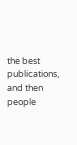the best publications, and then people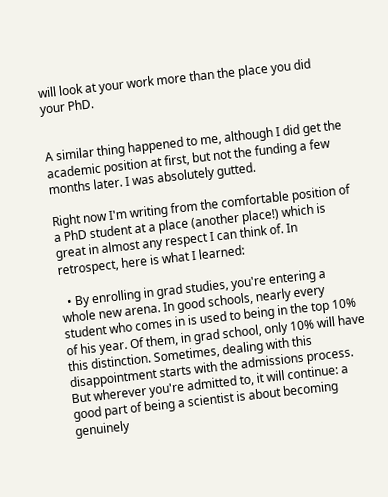will look at your work more than the place you did your PhD.


A similar thing happened to me, although I did get the academic position at first, but not the funding a few months later. I was absolutely gutted.

Right now I'm writing from the comfortable position of a PhD student at a place (another place!) which is great in almost any respect I can think of. In retrospect, here is what I learned:

  • By enrolling in grad studies, you're entering a whole new arena. In good schools, nearly every student who comes in is used to being in the top 10% of his year. Of them, in grad school, only 10% will have this distinction. Sometimes, dealing with this disappointment starts with the admissions process. But wherever you're admitted to, it will continue: a good part of being a scientist is about becoming genuinely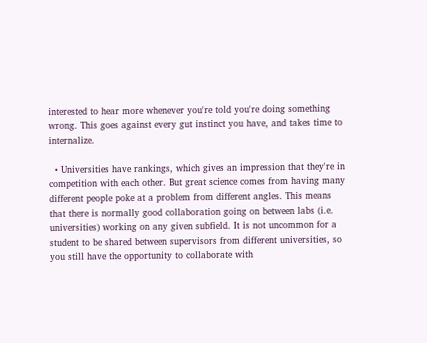interested to hear more whenever you're told you're doing something wrong. This goes against every gut instinct you have, and takes time to internalize.

  • Universities have rankings, which gives an impression that they're in competition with each other. But great science comes from having many different people poke at a problem from different angles. This means that there is normally good collaboration going on between labs (i.e. universities) working on any given subfield. It is not uncommon for a student to be shared between supervisors from different universities, so you still have the opportunity to collaborate with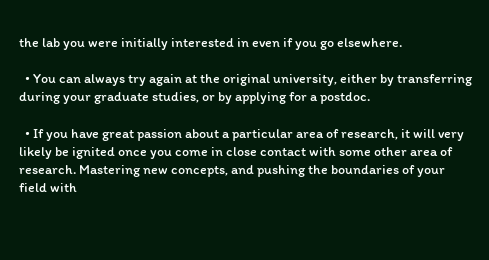the lab you were initially interested in even if you go elsewhere.

  • You can always try again at the original university, either by transferring during your graduate studies, or by applying for a postdoc.

  • If you have great passion about a particular area of research, it will very likely be ignited once you come in close contact with some other area of research. Mastering new concepts, and pushing the boundaries of your field with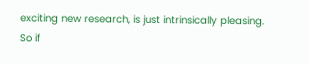exciting new research, is just intrinsically pleasing. So if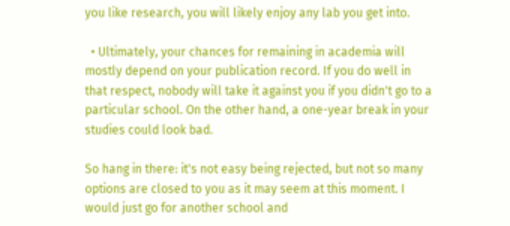you like research, you will likely enjoy any lab you get into.

  • Ultimately, your chances for remaining in academia will mostly depend on your publication record. If you do well in that respect, nobody will take it against you if you didn't go to a particular school. On the other hand, a one-year break in your studies could look bad.

So hang in there: it's not easy being rejected, but not so many options are closed to you as it may seem at this moment. I would just go for another school and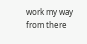work my way from there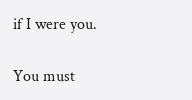if I were you.

You must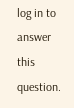log in to answer this question.